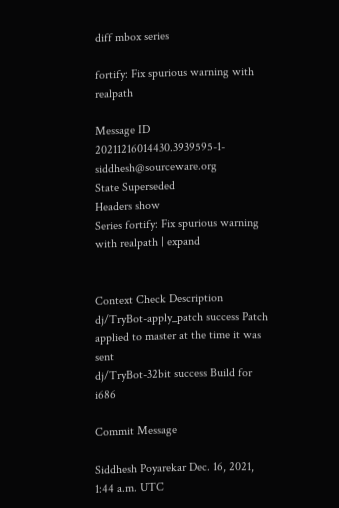diff mbox series

fortify: Fix spurious warning with realpath

Message ID 20211216014430.3939595-1-siddhesh@sourceware.org
State Superseded
Headers show
Series fortify: Fix spurious warning with realpath | expand


Context Check Description
dj/TryBot-apply_patch success Patch applied to master at the time it was sent
dj/TryBot-32bit success Build for i686

Commit Message

Siddhesh Poyarekar Dec. 16, 2021, 1:44 a.m. UTC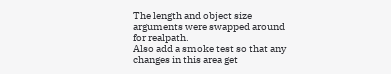The length and object size arguments were swapped around for realpath.
Also add a smoke test so that any changes in this area get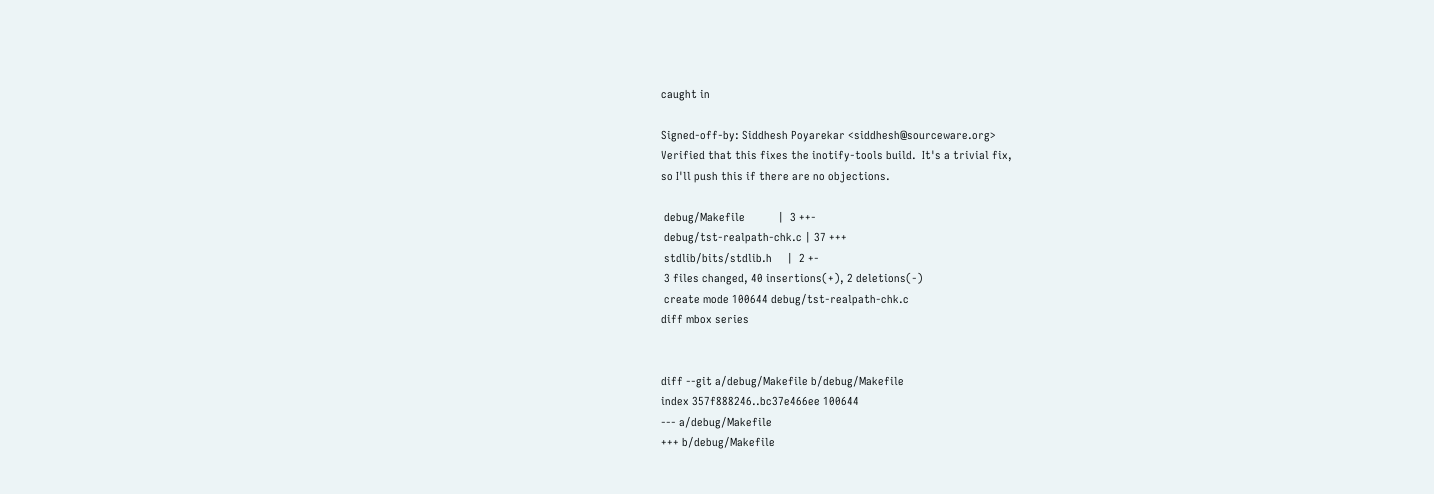caught in

Signed-off-by: Siddhesh Poyarekar <siddhesh@sourceware.org>
Verified that this fixes the inotify-tools build.  It's a trivial fix,
so I'll push this if there are no objections.

 debug/Makefile           |  3 ++-
 debug/tst-realpath-chk.c | 37 +++
 stdlib/bits/stdlib.h     |  2 +-
 3 files changed, 40 insertions(+), 2 deletions(-)
 create mode 100644 debug/tst-realpath-chk.c
diff mbox series


diff --git a/debug/Makefile b/debug/Makefile
index 357f888246..bc37e466ee 100644
--- a/debug/Makefile
+++ b/debug/Makefile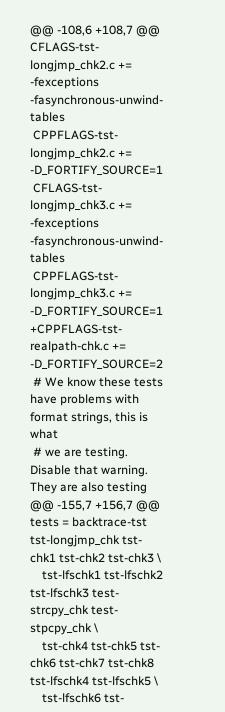@@ -108,6 +108,7 @@  CFLAGS-tst-longjmp_chk2.c += -fexceptions -fasynchronous-unwind-tables
 CPPFLAGS-tst-longjmp_chk2.c += -D_FORTIFY_SOURCE=1
 CFLAGS-tst-longjmp_chk3.c += -fexceptions -fasynchronous-unwind-tables
 CPPFLAGS-tst-longjmp_chk3.c += -D_FORTIFY_SOURCE=1
+CPPFLAGS-tst-realpath-chk.c += -D_FORTIFY_SOURCE=2
 # We know these tests have problems with format strings, this is what
 # we are testing.  Disable that warning.  They are also testing
@@ -155,7 +156,7 @@  tests = backtrace-tst tst-longjmp_chk tst-chk1 tst-chk2 tst-chk3 \
    tst-lfschk1 tst-lfschk2 tst-lfschk3 test-strcpy_chk test-stpcpy_chk \
    tst-chk4 tst-chk5 tst-chk6 tst-chk7 tst-chk8 tst-lfschk4 tst-lfschk5 \
    tst-lfschk6 tst-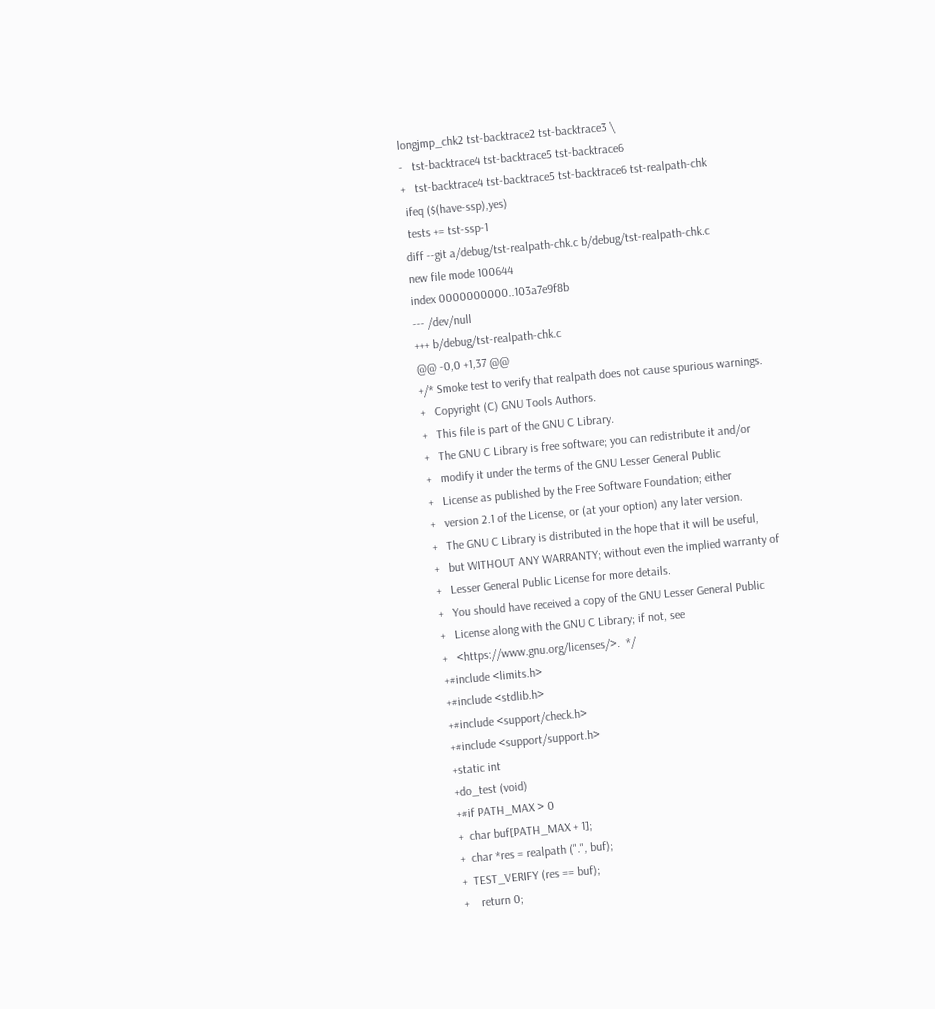longjmp_chk2 tst-backtrace2 tst-backtrace3 \
-   tst-backtrace4 tst-backtrace5 tst-backtrace6
+   tst-backtrace4 tst-backtrace5 tst-backtrace6 tst-realpath-chk
 ifeq ($(have-ssp),yes)
 tests += tst-ssp-1
diff --git a/debug/tst-realpath-chk.c b/debug/tst-realpath-chk.c
new file mode 100644
index 0000000000..103a7e9f8b
--- /dev/null
+++ b/debug/tst-realpath-chk.c
@@ -0,0 +1,37 @@
+/* Smoke test to verify that realpath does not cause spurious warnings.
+   Copyright (C) GNU Tools Authors.
+   This file is part of the GNU C Library.
+   The GNU C Library is free software; you can redistribute it and/or
+   modify it under the terms of the GNU Lesser General Public
+   License as published by the Free Software Foundation; either
+   version 2.1 of the License, or (at your option) any later version.
+   The GNU C Library is distributed in the hope that it will be useful,
+   but WITHOUT ANY WARRANTY; without even the implied warranty of
+   Lesser General Public License for more details.
+   You should have received a copy of the GNU Lesser General Public
+   License along with the GNU C Library; if not, see
+   <https://www.gnu.org/licenses/>.  */
+#include <limits.h>
+#include <stdlib.h>
+#include <support/check.h>
+#include <support/support.h>
+static int
+do_test (void)
+#if PATH_MAX > 0
+  char buf[PATH_MAX + 1];
+  char *res = realpath (".", buf);
+  TEST_VERIFY (res == buf);
+    return 0;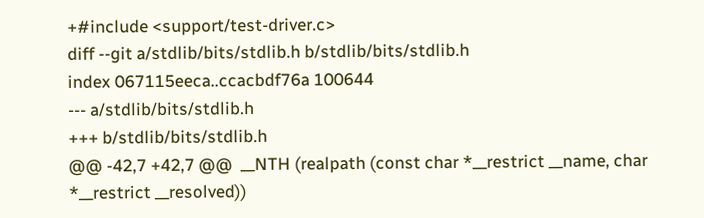+#include <support/test-driver.c>
diff --git a/stdlib/bits/stdlib.h b/stdlib/bits/stdlib.h
index 067115eeca..ccacbdf76a 100644
--- a/stdlib/bits/stdlib.h
+++ b/stdlib/bits/stdlib.h
@@ -42,7 +42,7 @@  __NTH (realpath (const char *__restrict __name, char *__restrict __resolved))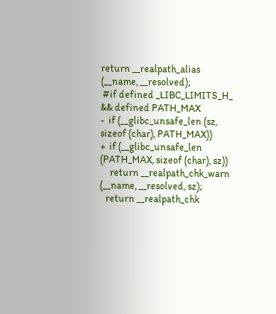return __realpath_alias (__name, __resolved);
 #if defined _LIBC_LIMITS_H_ && defined PATH_MAX
-  if (__glibc_unsafe_len (sz, sizeof (char), PATH_MAX))
+  if (__glibc_unsafe_len (PATH_MAX, sizeof (char), sz))
     return __realpath_chk_warn (__name, __resolved, sz);
   return __realpath_chk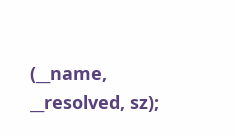(__name, __resolved, sz);